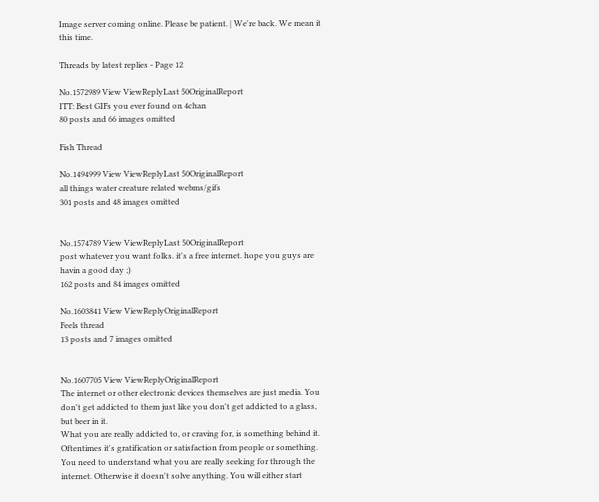Image server coming online. Please be patient. | We're back. We mean it this time.

Threads by latest replies - Page 12

No.1572989 View ViewReplyLast 50OriginalReport
ITT: Best GIFs you ever found on 4chan
80 posts and 66 images omitted

Fish Thread

No.1494999 View ViewReplyLast 50OriginalReport
all things water creature related webms/gifs
301 posts and 48 images omitted


No.1574789 View ViewReplyLast 50OriginalReport
post whatever you want folks. it's a free internet. hope you guys are havin a good day ;)
162 posts and 84 images omitted

No.1603841 View ViewReplyOriginalReport
Feels thread
13 posts and 7 images omitted


No.1607705 View ViewReplyOriginalReport
The internet or other electronic devices themselves are just media. You don't get addicted to them just like you don't get addicted to a glass, but beer in it.
What you are really addicted to, or craving for, is something behind it. Oftentimes it's gratification or satisfaction from people or something. You need to understand what you are really seeking for through the internet. Otherwise it doesn't solve anything. You will either start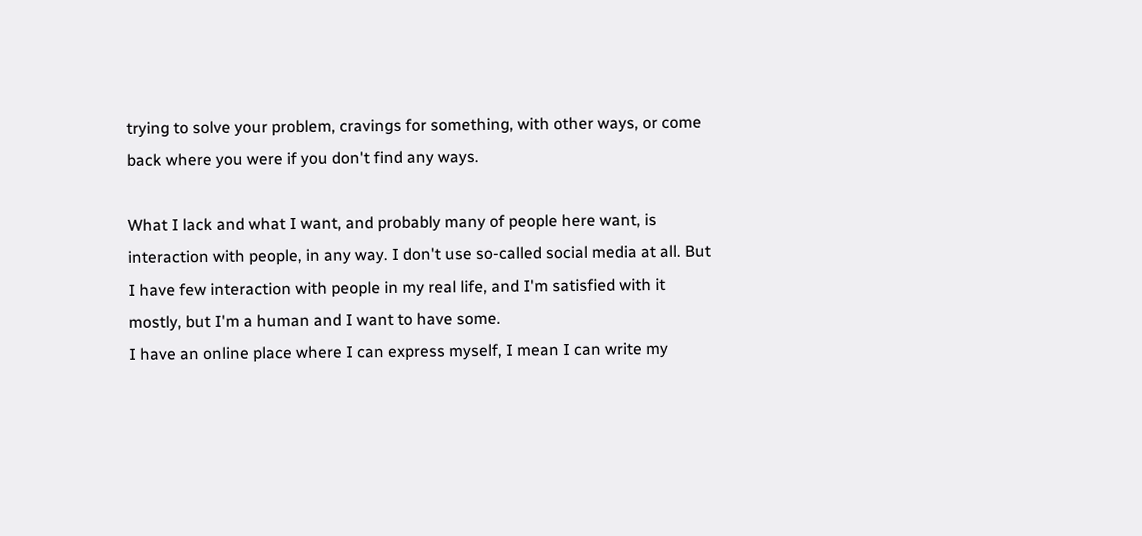trying to solve your problem, cravings for something, with other ways, or come back where you were if you don't find any ways.

What I lack and what I want, and probably many of people here want, is interaction with people, in any way. I don't use so-called social media at all. But I have few interaction with people in my real life, and I'm satisfied with it mostly, but I'm a human and I want to have some.
I have an online place where I can express myself, I mean I can write my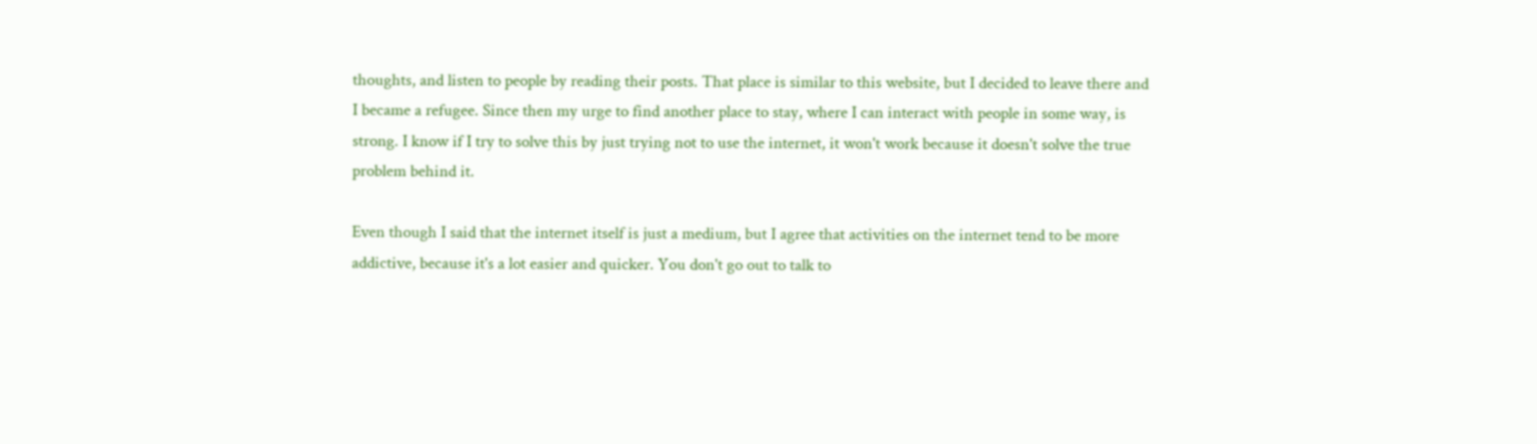thoughts, and listen to people by reading their posts. That place is similar to this website, but I decided to leave there and I became a refugee. Since then my urge to find another place to stay, where I can interact with people in some way, is strong. I know if I try to solve this by just trying not to use the internet, it won't work because it doesn't solve the true problem behind it.

Even though I said that the internet itself is just a medium, but I agree that activities on the internet tend to be more addictive, because it's a lot easier and quicker. You don't go out to talk to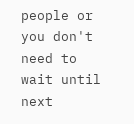people or you don't need to wait until next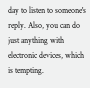day to listen to someone's reply. Also, you can do just anything with electronic devices, which is tempting.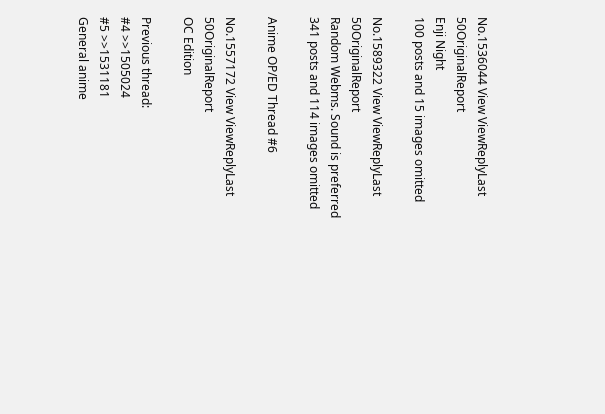No.1536044 View ViewReplyLast 50OriginalReport
Enji Night
100 posts and 15 images omitted

No.1589322 View ViewReplyLast 50OriginalReport
Random Webms. Sound is preferred
341 posts and 114 images omitted

Anime OP/ED Thread #6

No.1557172 View ViewReplyLast 50OriginalReport
OC Edition

Previous thread:
#4 >>1505024
#5 >>1531181
General anime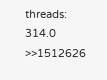threads:
314.0 >>1512626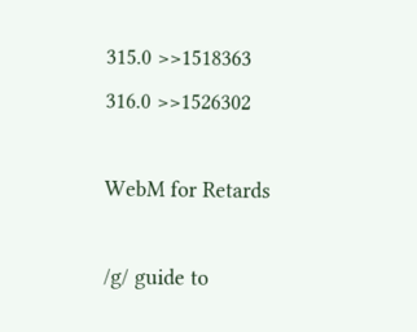315.0 >>1518363
316.0 >>1526302

WebM for Retards

/g/ guide to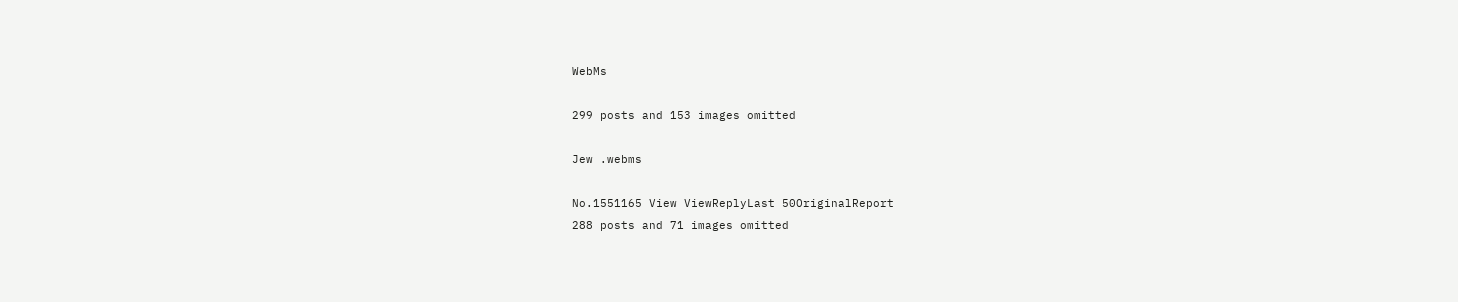WebMs

299 posts and 153 images omitted

Jew .webms

No.1551165 View ViewReplyLast 50OriginalReport
288 posts and 71 images omitted